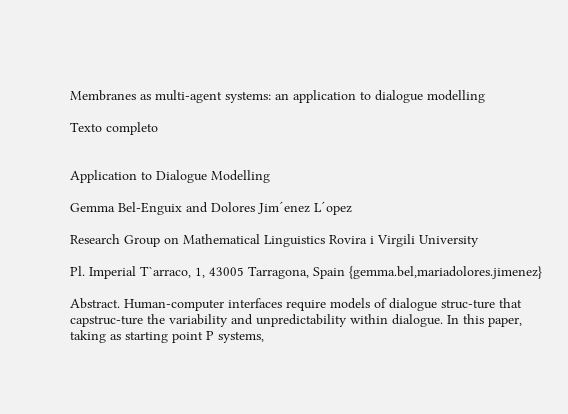Membranes as multi-agent systems: an application to dialogue modelling

Texto completo


Application to Dialogue Modelling

Gemma Bel-Enguix and Dolores Jim´enez L´opez

Research Group on Mathematical Linguistics Rovira i Virgili University

Pl. Imperial T`arraco, 1, 43005 Tarragona, Spain {gemma.bel,mariadolores.jimenez}

Abstract. Human-computer interfaces require models of dialogue struc-ture that capstruc-ture the variability and unpredictability within dialogue. In this paper, taking as starting point P systems,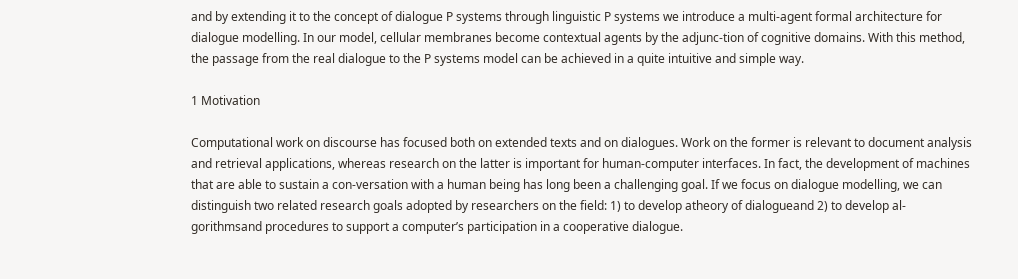and by extending it to the concept of dialogue P systems through linguistic P systems we introduce a multi-agent formal architecture for dialogue modelling. In our model, cellular membranes become contextual agents by the adjunc-tion of cognitive domains. With this method, the passage from the real dialogue to the P systems model can be achieved in a quite intuitive and simple way.

1 Motivation

Computational work on discourse has focused both on extended texts and on dialogues. Work on the former is relevant to document analysis and retrieval applications, whereas research on the latter is important for human-computer interfaces. In fact, the development of machines that are able to sustain a con-versation with a human being has long been a challenging goal. If we focus on dialogue modelling, we can distinguish two related research goals adopted by researchers on the field: 1) to develop atheory of dialogueand 2) to develop al-gorithmsand procedures to support a computer’s participation in a cooperative dialogue.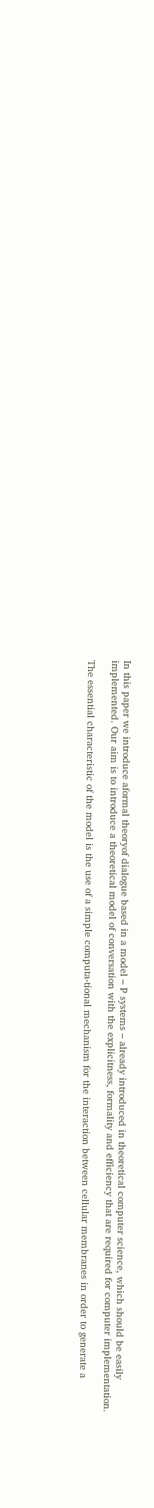In this paper we introduce aformal theoryof dialogue based in a model – P systems – already introduced in theoretical computer science, which should be easily implemented. Our aim is to introduce a theoretical model of conversation with the explicitness, formality and efficiency that are required for computer implementation.

The essential characteristic of the model is the use of a simple computa-tional mechanism for the interaction between cellular membranes in order to generate a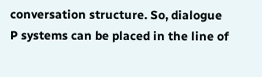conversation structure. So, dialogue P systems can be placed in the line of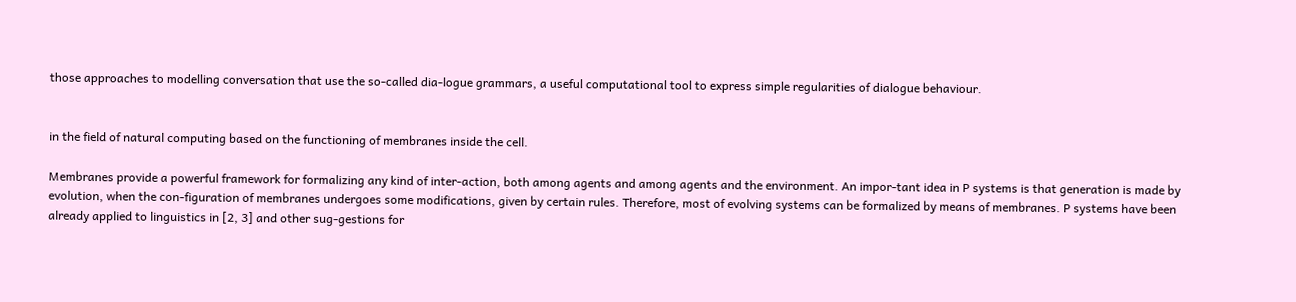those approaches to modelling conversation that use the so-called dia-logue grammars, a useful computational tool to express simple regularities of dialogue behaviour.


in the field of natural computing based on the functioning of membranes inside the cell.

Membranes provide a powerful framework for formalizing any kind of inter-action, both among agents and among agents and the environment. An impor-tant idea in P systems is that generation is made by evolution, when the con-figuration of membranes undergoes some modifications, given by certain rules. Therefore, most of evolving systems can be formalized by means of membranes. P systems have been already applied to linguistics in [2, 3] and other sug-gestions for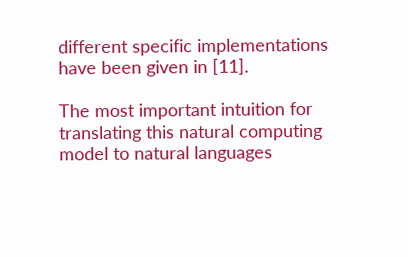different specific implementations have been given in [11].

The most important intuition for translating this natural computing model to natural languages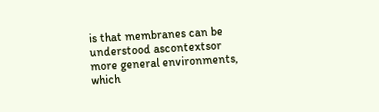is that membranes can be understood ascontextsor more general environments, which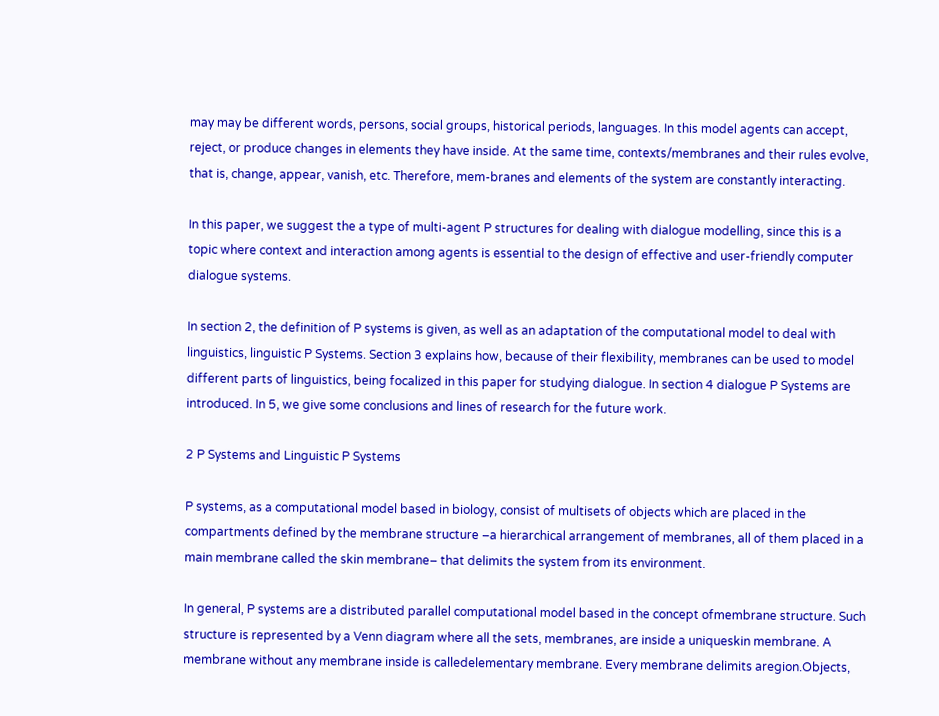may may be different words, persons, social groups, historical periods, languages. In this model agents can accept, reject, or produce changes in elements they have inside. At the same time, contexts/membranes and their rules evolve, that is, change, appear, vanish, etc. Therefore, mem-branes and elements of the system are constantly interacting.

In this paper, we suggest the a type of multi-agent P structures for dealing with dialogue modelling, since this is a topic where context and interaction among agents is essential to the design of effective and user-friendly computer dialogue systems.

In section 2, the definition of P systems is given, as well as an adaptation of the computational model to deal with linguistics, linguistic P Systems. Section 3 explains how, because of their flexibility, membranes can be used to model different parts of linguistics, being focalized in this paper for studying dialogue. In section 4 dialogue P Systems are introduced. In 5, we give some conclusions and lines of research for the future work.

2 P Systems and Linguistic P Systems

P systems, as a computational model based in biology, consist of multisets of objects which are placed in the compartments defined by the membrane structure –a hierarchical arrangement of membranes, all of them placed in a main membrane called the skin membrane– that delimits the system from its environment.

In general, P systems are a distributed parallel computational model based in the concept ofmembrane structure. Such structure is represented by a Venn diagram where all the sets, membranes, are inside a uniqueskin membrane. A membrane without any membrane inside is calledelementary membrane. Every membrane delimits aregion.Objects,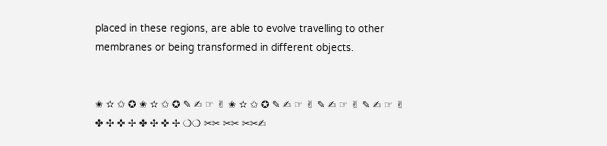placed in these regions, are able to evolve travelling to other membranes or being transformed in different objects.


✬ ✫ ✩ ✪ ✬ ✫ ✩ ✪ ✎ ✍ ☞ ✌ ✬ ✫ ✩ ✪ ✎ ✍ ☞ ✌ ✎ ✍ ☞ ✌ ✎ ✍ ☞ ✌ ✤ ✣ ✜ ✢ ✤ ✣ ✜ ✢ ❍❍ ✂✂ ✂✂ ✂✂✍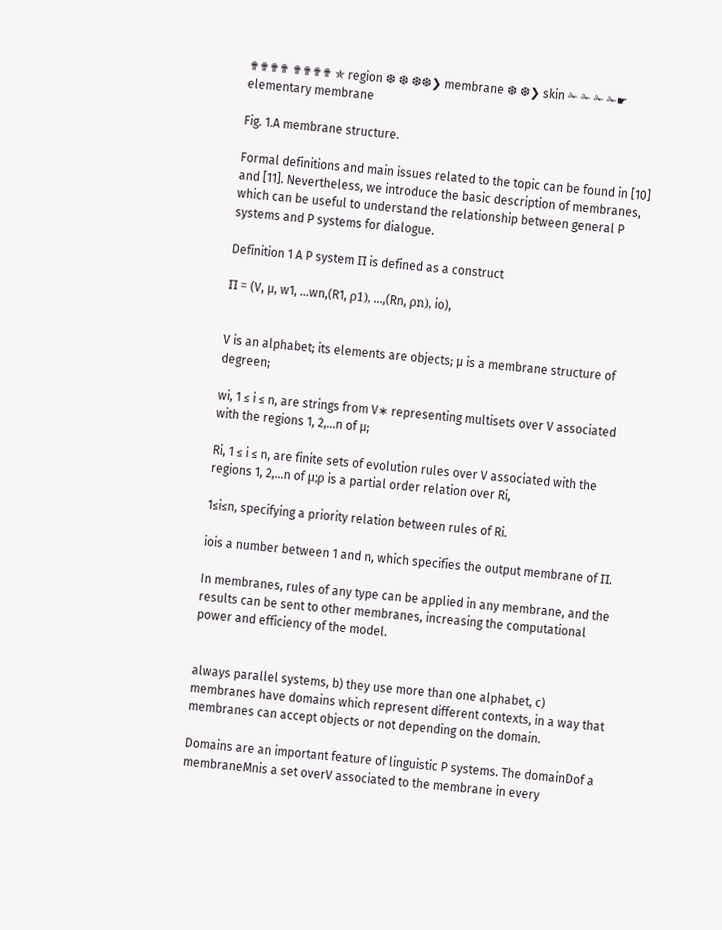✟✟✟✟ ✟✟✟✟ ✯ region ❆ ❆ ❆❆❯ membrane ❆ ❆❯ skin ✁ ✁ ✁ ✁☛ elementary membrane

Fig. 1.A membrane structure.

Formal definitions and main issues related to the topic can be found in [10] and [11]. Nevertheless, we introduce the basic description of membranes, which can be useful to understand the relationship between general P systems and P systems for dialogue.

Definition 1 A P system Π is defined as a construct

Π = (V, µ, w1, ...wn,(R1, ρ1), ...,(Rn, ρn), io),


V is an alphabet; its elements are objects; µ is a membrane structure of degreen;

wi, 1 ≤ i ≤ n, are strings from V∗ representing multisets over V associated with the regions 1, 2,...n of µ;

Ri, 1 ≤ i ≤ n, are finite sets of evolution rules over V associated with the regions 1, 2,...n of µ;ρ is a partial order relation over Ri,

1≤i≤n, specifying a priority relation between rules of Ri.

iois a number between 1 and n, which specifies the output membrane of Π.

In membranes, rules of any type can be applied in any membrane, and the results can be sent to other membranes, increasing the computational power and efficiency of the model.


always parallel systems, b) they use more than one alphabet, c) membranes have domains which represent different contexts, in a way that membranes can accept objects or not depending on the domain.

Domains are an important feature of linguistic P systems. The domainDof a membraneMnis a set overV associated to the membrane in every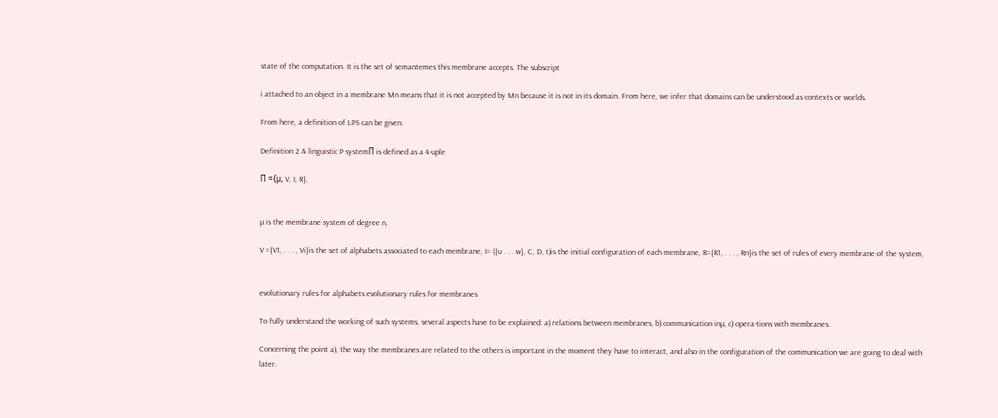state of the computation. It is the set of semantemes this membrane accepts. The subscript

i attached to an object in a membrane Mn means that it is not accepted by Mn because it is not in its domain. From here, we infer that domains can be understood as contexts or worlds.

From here, a definition of LPS can be given.

Definition 2 A linguistic P systemΠ is defined as a 4-uple

Π ={µ, V, I, R},


µ is the membrane system of degree n,

V ={V1, . . . , Vi}is the set of alphabets associated to each membrane, I= ({u . . . w}, C, D, t)is the initial configuration of each membrane, R={R1, . . . , Rn}is the set of rules of every membrane of the system,


evolutionary rules for alphabets evolutionary rules for membranes

To fully understand the working of such systems, several aspects have to be explained: a) relations between membranes, b) communication inµ, c) opera-tions with membranes.

Concerning the point a), the way the membranes are related to the others is important in the moment they have to interact, and also in the configuration of the communication we are going to deal with later.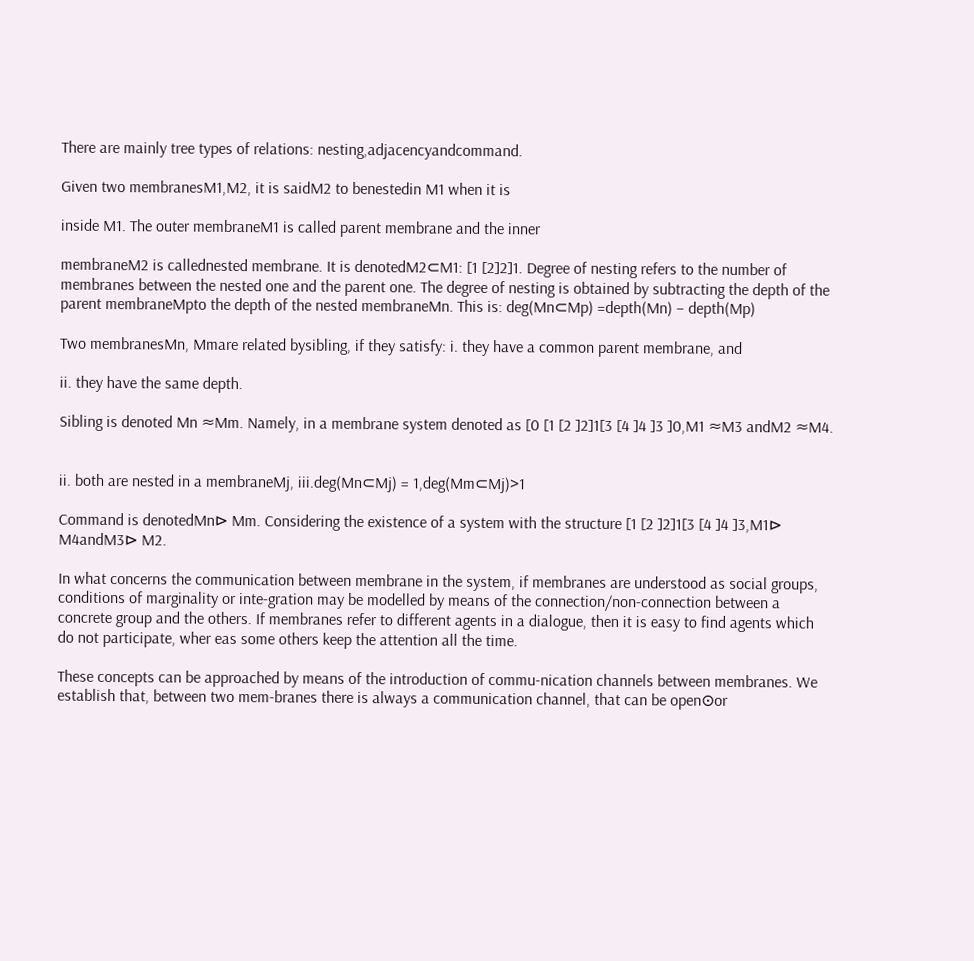There are mainly tree types of relations: nesting,adjacencyandcommand.

Given two membranesM1,M2, it is saidM2 to benestedin M1 when it is

inside M1. The outer membraneM1 is called parent membrane and the inner

membraneM2 is callednested membrane. It is denotedM2⊂M1: [1 [2]2]1. Degree of nesting refers to the number of membranes between the nested one and the parent one. The degree of nesting is obtained by subtracting the depth of the parent membraneMpto the depth of the nested membraneMn. This is: deg(Mn⊂Mp) =depth(Mn) − depth(Mp)

Two membranesMn, Mmare related bysibling, if they satisfy: i. they have a common parent membrane, and

ii. they have the same depth.

Sibling is denoted Mn ≈Mm. Namely, in a membrane system denoted as [0 [1 [2 ]2]1[3 [4 ]4 ]3 ]0,M1 ≈M3 andM2 ≈M4.


ii. both are nested in a membraneMj, iii.deg(Mn⊂Mj) = 1,deg(Mm⊂Mj)>1

Command is denotedMn⊳ Mm. Considering the existence of a system with the structure [1 [2 ]2]1[3 [4 ]4 ]3,M1⊳ M4andM3⊳ M2.

In what concerns the communication between membrane in the system, if membranes are understood as social groups, conditions of marginality or inte-gration may be modelled by means of the connection/non-connection between a concrete group and the others. If membranes refer to different agents in a dialogue, then it is easy to find agents which do not participate, wher eas some others keep the attention all the time.

These concepts can be approached by means of the introduction of commu-nication channels between membranes. We establish that, between two mem-branes there is always a communication channel, that can be open⊙or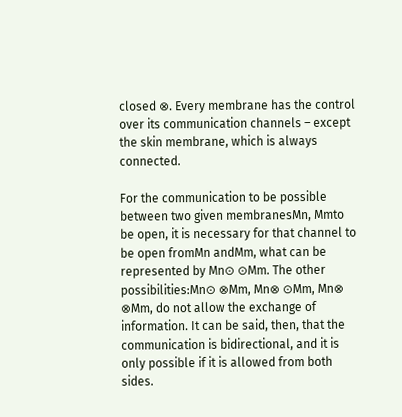closed ⊗. Every membrane has the control over its communication channels – except the skin membrane, which is always connected.

For the communication to be possible between two given membranesMn, Mmto be open, it is necessary for that channel to be open fromMn andMm, what can be represented by Mn⊙ ⊙Mm. The other possibilities:Mn⊙ ⊗Mm, Mn⊗ ⊙Mm, Mn⊗ ⊗Mm, do not allow the exchange of information. It can be said, then, that the communication is bidirectional, and it is only possible if it is allowed from both sides.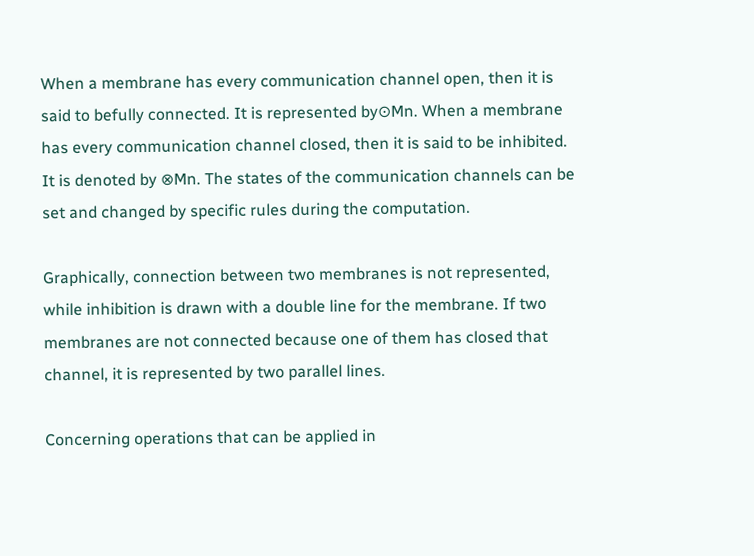When a membrane has every communication channel open, then it is said to befully connected. It is represented by⊙Mn. When a membrane has every communication channel closed, then it is said to be inhibited. It is denoted by ⊗Mn. The states of the communication channels can be set and changed by specific rules during the computation.

Graphically, connection between two membranes is not represented, while inhibition is drawn with a double line for the membrane. If two membranes are not connected because one of them has closed that channel, it is represented by two parallel lines.

Concerning operations that can be applied in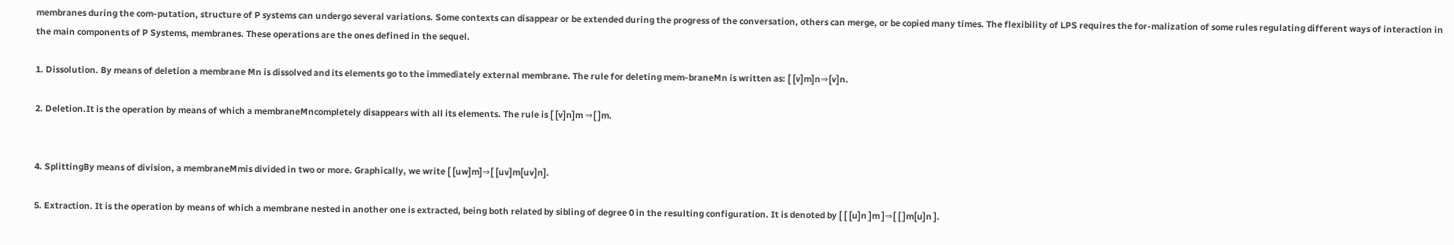membranes during the com-putation, structure of P systems can undergo several variations. Some contexts can disappear or be extended during the progress of the conversation, others can merge, or be copied many times. The flexibility of LPS requires the for-malization of some rules regulating different ways of interaction in the main components of P Systems, membranes. These operations are the ones defined in the sequel.

1. Dissolution. By means of deletion a membrane Mn is dissolved and its elements go to the immediately external membrane. The rule for deleting mem-braneMn is written as: [ [v]m]n⇒[v]n.

2. Deletion.It is the operation by means of which a membraneMncompletely disappears with all its elements. The rule is [ [v]n]m ⇒[ ]m.


4. SplittingBy means of division, a membraneMmis divided in two or more. Graphically, we write [ [uw]m]⇒[ [uv]m[uv]n].

5. Extraction. It is the operation by means of which a membrane nested in another one is extracted, being both related by sibling of degree 0 in the resulting configuration. It is denoted by [ [ [u]n ]m ]⇒[ [ ]m[u]n ].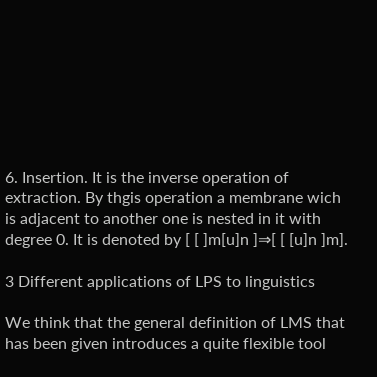6. Insertion. It is the inverse operation of extraction. By thgis operation a membrane wich is adjacent to another one is nested in it with degree 0. It is denoted by [ [ ]m[u]n ]⇒[ [ [u]n ]m].

3 Different applications of LPS to linguistics

We think that the general definition of LMS that has been given introduces a quite flexible tool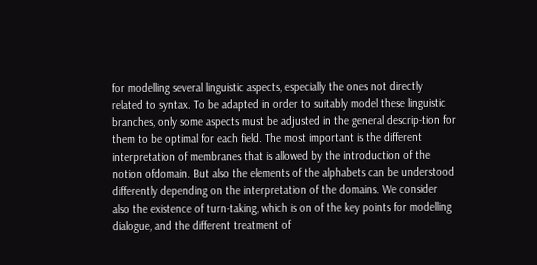for modelling several linguistic aspects, especially the ones not directly related to syntax. To be adapted in order to suitably model these linguistic branches, only some aspects must be adjusted in the general descrip-tion for them to be optimal for each field. The most important is the different interpretation of membranes that is allowed by the introduction of the notion ofdomain. But also the elements of the alphabets can be understood differently depending on the interpretation of the domains. We consider also the existence of turn-taking, which is on of the key points for modelling dialogue, and the different treatment of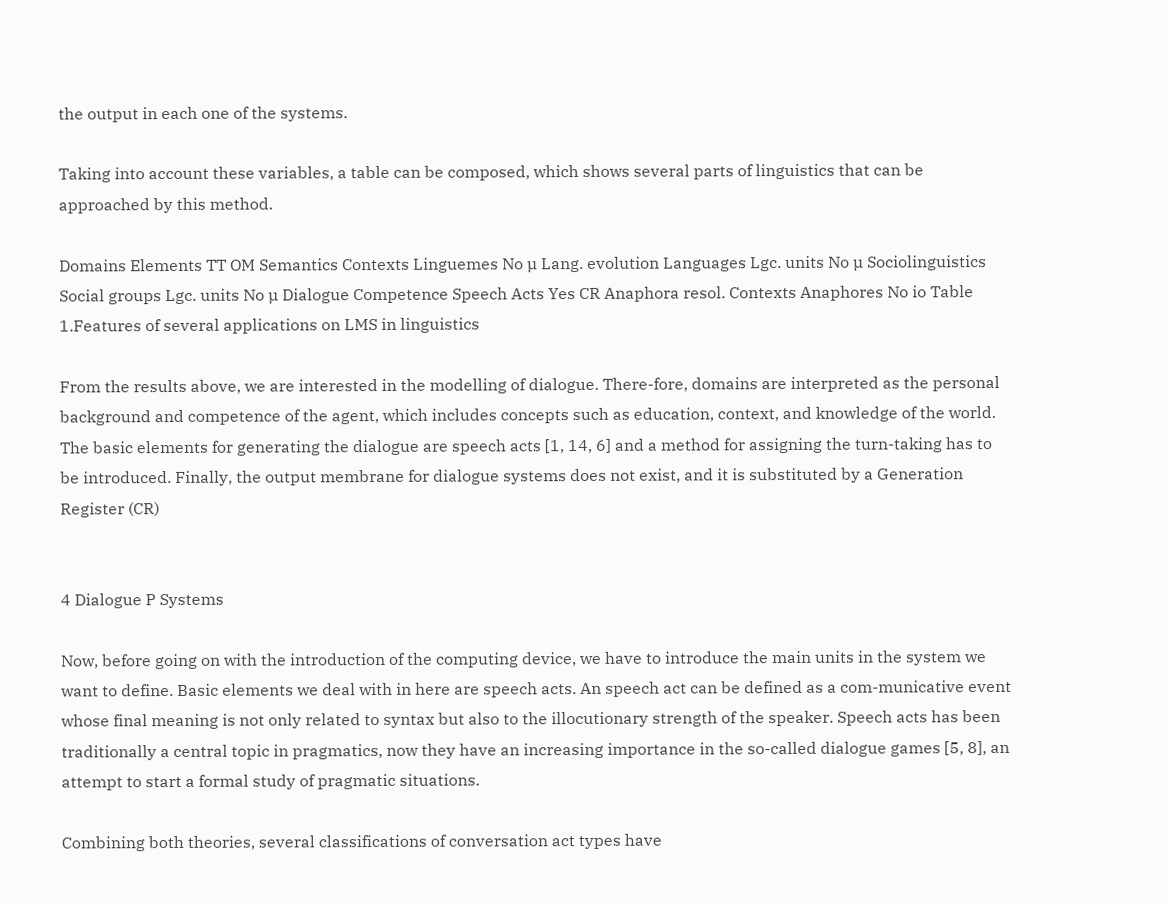the output in each one of the systems.

Taking into account these variables, a table can be composed, which shows several parts of linguistics that can be approached by this method.

Domains Elements TT OM Semantics Contexts Linguemes No µ Lang. evolution Languages Lgc. units No µ Sociolinguistics Social groups Lgc. units No µ Dialogue Competence Speech Acts Yes CR Anaphora resol. Contexts Anaphores No io Table 1.Features of several applications on LMS in linguistics

From the results above, we are interested in the modelling of dialogue. There-fore, domains are interpreted as the personal background and competence of the agent, which includes concepts such as education, context, and knowledge of the world. The basic elements for generating the dialogue are speech acts [1, 14, 6] and a method for assigning the turn-taking has to be introduced. Finally, the output membrane for dialogue systems does not exist, and it is substituted by a Generation Register (CR)


4 Dialogue P Systems

Now, before going on with the introduction of the computing device, we have to introduce the main units in the system we want to define. Basic elements we deal with in here are speech acts. An speech act can be defined as a com-municative event whose final meaning is not only related to syntax but also to the illocutionary strength of the speaker. Speech acts has been traditionally a central topic in pragmatics, now they have an increasing importance in the so-called dialogue games [5, 8], an attempt to start a formal study of pragmatic situations.

Combining both theories, several classifications of conversation act types have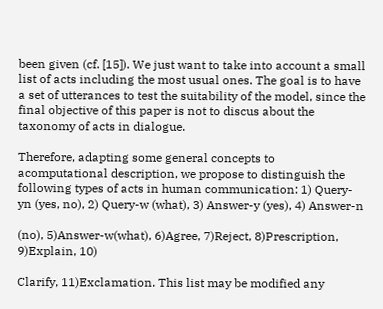been given (cf. [15]). We just want to take into account a small list of acts including the most usual ones. The goal is to have a set of utterances to test the suitability of the model, since the final objective of this paper is not to discus about the taxonomy of acts in dialogue.

Therefore, adapting some general concepts to acomputational description, we propose to distinguish the following types of acts in human communication: 1) Query-yn (yes, no), 2) Query-w (what), 3) Answer-y (yes), 4) Answer-n

(no), 5)Answer-w(what), 6)Agree, 7)Reject, 8)Prescription, 9)Explain, 10)

Clarify, 11)Exclamation. This list may be modified any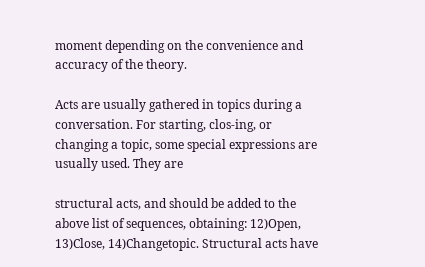moment depending on the convenience and accuracy of the theory.

Acts are usually gathered in topics during a conversation. For starting, clos-ing, or changing a topic, some special expressions are usually used. They are

structural acts, and should be added to the above list of sequences, obtaining: 12)Open, 13)Close, 14)Changetopic. Structural acts have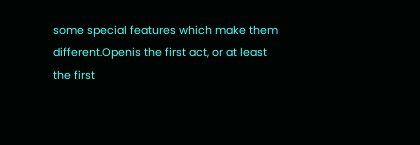some special features which make them different.Openis the first act, or at least the first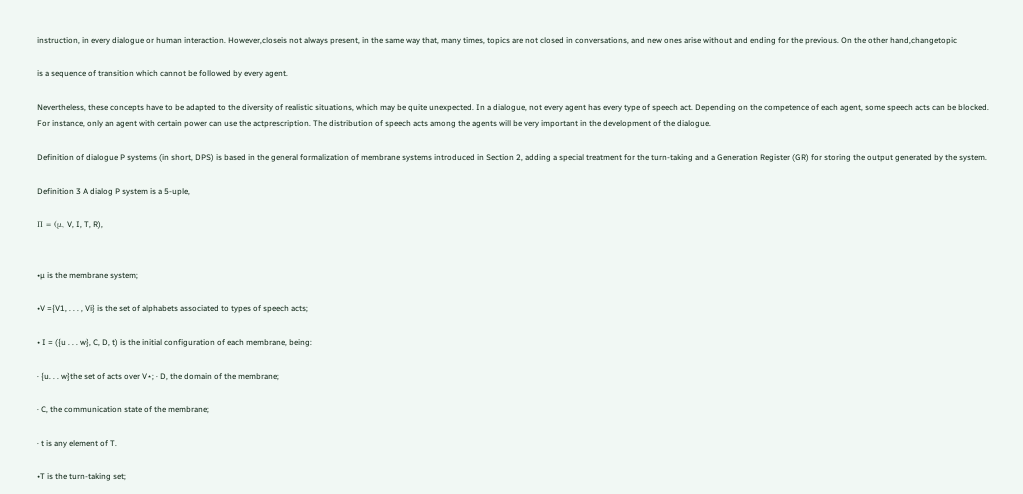instruction, in every dialogue or human interaction. However,closeis not always present, in the same way that, many times, topics are not closed in conversations, and new ones arise without and ending for the previous. On the other hand,changetopic

is a sequence of transition which cannot be followed by every agent.

Nevertheless, these concepts have to be adapted to the diversity of realistic situations, which may be quite unexpected. In a dialogue, not every agent has every type of speech act. Depending on the competence of each agent, some speech acts can be blocked. For instance, only an agent with certain power can use the actprescription. The distribution of speech acts among the agents will be very important in the development of the dialogue.

Definition of dialogue P systems (in short, DPS) is based in the general formalization of membrane systems introduced in Section 2, adding a special treatment for the turn-taking and a Generation Register (GR) for storing the output generated by the system.

Definition 3 A dialog P system is a 5-uple,

Π = (µ, V, I, T, R),


•µ is the membrane system;

•V ={V1, . . . , Vi} is the set of alphabets associated to types of speech acts;

• I = ({u . . . w}, C, D, t) is the initial configuration of each membrane, being:

· {u. . . w}the set of acts over V⋆; · D, the domain of the membrane;

· C, the communication state of the membrane;

· t is any element of T.

•T is the turn-taking set;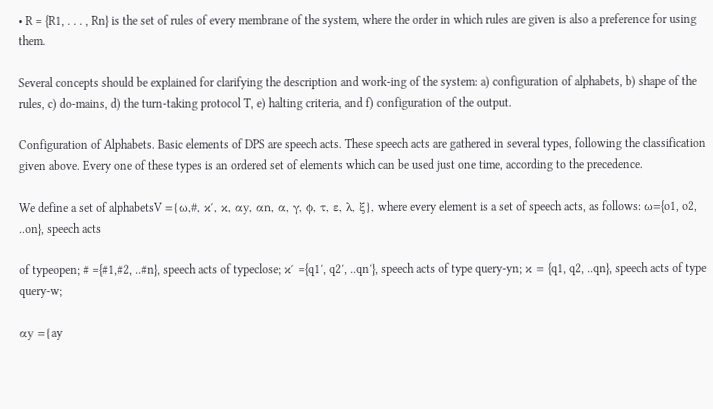• R = {R1, . . . , Rn} is the set of rules of every membrane of the system, where the order in which rules are given is also a preference for using them.

Several concepts should be explained for clarifying the description and work-ing of the system: a) configuration of alphabets, b) shape of the rules, c) do-mains, d) the turn-taking protocol T, e) halting criteria, and f) configuration of the output.

Configuration of Alphabets. Basic elements of DPS are speech acts. These speech acts are gathered in several types, following the classification given above. Every one of these types is an ordered set of elements which can be used just one time, according to the precedence.

We define a set of alphabetsV ={ω,#, κ′, κ, αy, αn, α, γ, ϕ, τ, ε, λ, ξ}, where every element is a set of speech acts, as follows: ω={o1, o2, ..on}, speech acts

of typeopen; # ={#1,#2, ..#n}, speech acts of typeclose; κ′ ={q1′, q2′, ..qn′}, speech acts of type query-yn; κ = {q1, q2, ..qn}, speech acts of type query-w;

αy ={ay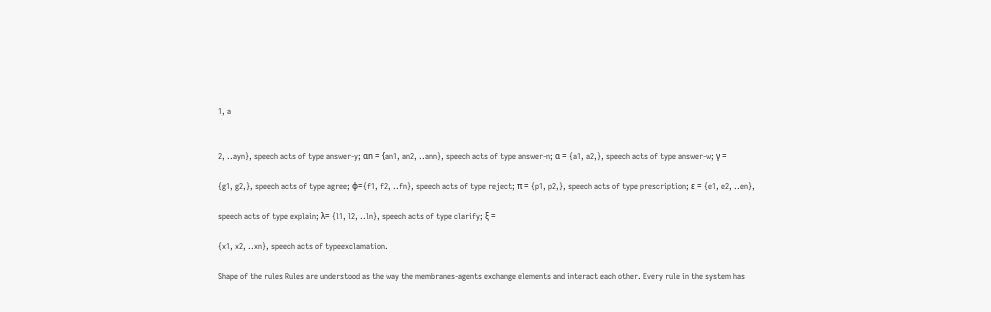1, a


2, ..ayn}, speech acts of type answer-y; αn = {an1, an2, ..ann}, speech acts of type answer-n; α = {a1, a2,}, speech acts of type answer-w; γ =

{g1, g2,}, speech acts of type agree; ϕ={f1, f2, ..fn}, speech acts of type reject; π = {p1, p2,}, speech acts of type prescription; ε = {e1, e2, ..en},

speech acts of type explain; λ= {l1, l2, ..ln}, speech acts of type clarify; ξ =

{x1, x2, ..xn}, speech acts of typeexclamation.

Shape of the rules Rules are understood as the way the membranes-agents exchange elements and interact each other. Every rule in the system has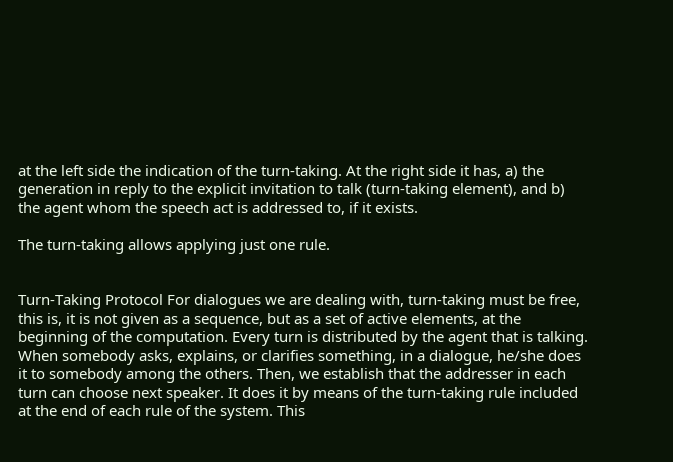at the left side the indication of the turn-taking. At the right side it has, a) the generation in reply to the explicit invitation to talk (turn-taking element), and b) the agent whom the speech act is addressed to, if it exists.

The turn-taking allows applying just one rule.


Turn-Taking Protocol For dialogues we are dealing with, turn-taking must be free, this is, it is not given as a sequence, but as a set of active elements, at the beginning of the computation. Every turn is distributed by the agent that is talking. When somebody asks, explains, or clarifies something, in a dialogue, he/she does it to somebody among the others. Then, we establish that the addresser in each turn can choose next speaker. It does it by means of the turn-taking rule included at the end of each rule of the system. This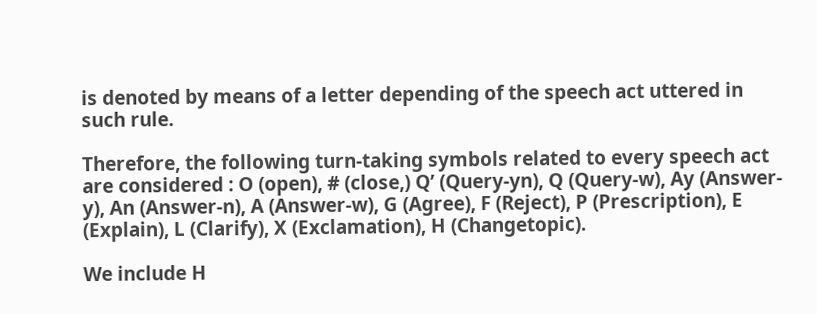is denoted by means of a letter depending of the speech act uttered in such rule.

Therefore, the following turn-taking symbols related to every speech act are considered : O (open), # (close,) Q’ (Query-yn), Q (Query-w), Ay (Answer-y), An (Answer-n), A (Answer-w), G (Agree), F (Reject), P (Prescription), E (Explain), L (Clarify), X (Exclamation), H (Changetopic).

We include H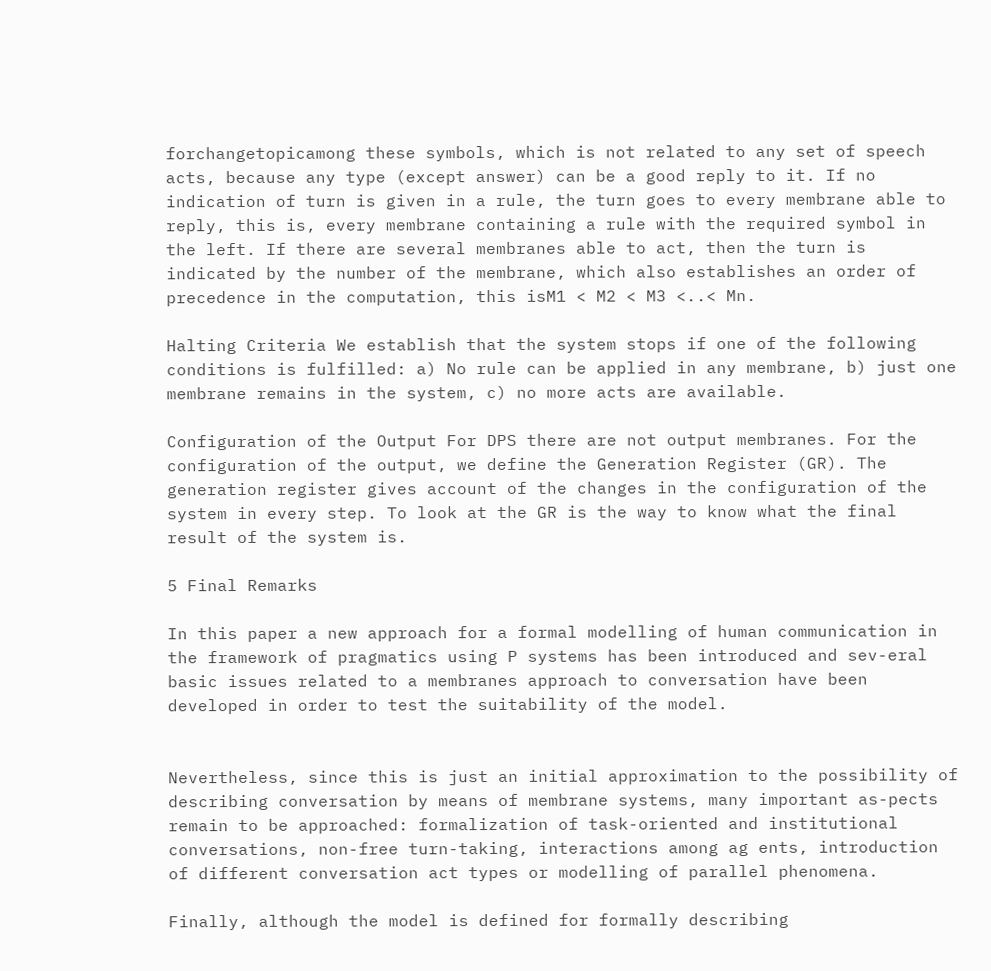forchangetopicamong these symbols, which is not related to any set of speech acts, because any type (except answer) can be a good reply to it. If no indication of turn is given in a rule, the turn goes to every membrane able to reply, this is, every membrane containing a rule with the required symbol in the left. If there are several membranes able to act, then the turn is indicated by the number of the membrane, which also establishes an order of precedence in the computation, this isM1 < M2 < M3 <..< Mn.

Halting Criteria We establish that the system stops if one of the following conditions is fulfilled: a) No rule can be applied in any membrane, b) just one membrane remains in the system, c) no more acts are available.

Configuration of the Output For DPS there are not output membranes. For the configuration of the output, we define the Generation Register (GR). The generation register gives account of the changes in the configuration of the system in every step. To look at the GR is the way to know what the final result of the system is.

5 Final Remarks

In this paper a new approach for a formal modelling of human communication in the framework of pragmatics using P systems has been introduced and sev-eral basic issues related to a membranes approach to conversation have been developed in order to test the suitability of the model.


Nevertheless, since this is just an initial approximation to the possibility of describing conversation by means of membrane systems, many important as-pects remain to be approached: formalization of task-oriented and institutional conversations, non-free turn-taking, interactions among ag ents, introduction of different conversation act types or modelling of parallel phenomena.

Finally, although the model is defined for formally describing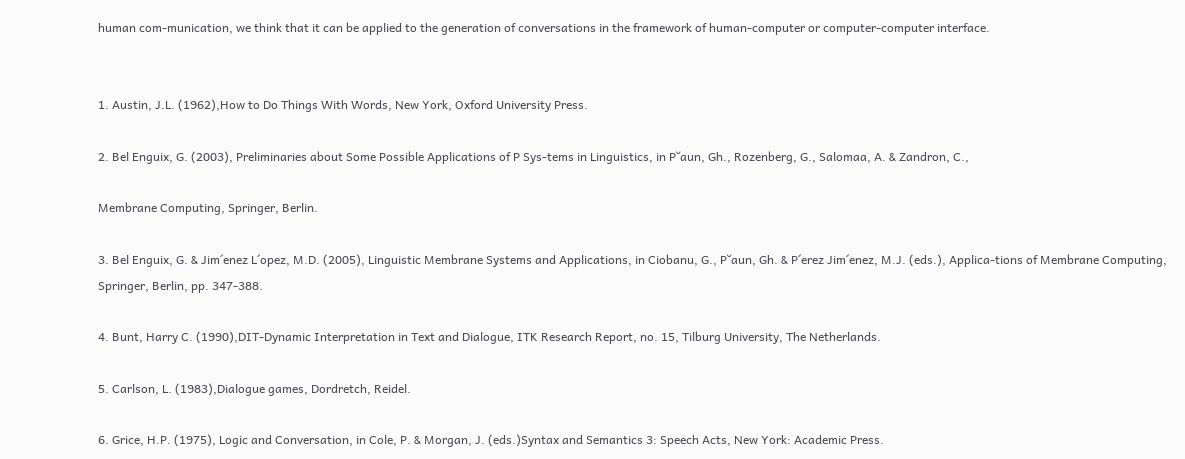human com-munication, we think that it can be applied to the generation of conversations in the framework of human-computer or computer-computer interface.


1. Austin, J.L. (1962),How to Do Things With Words, New York, Oxford University Press.

2. Bel Enguix, G. (2003), Preliminaries about Some Possible Applications of P Sys-tems in Linguistics, in P˘aun, Gh., Rozenberg, G., Salomaa, A. & Zandron, C.,

Membrane Computing, Springer, Berlin.

3. Bel Enguix, G. & Jim´enez L´opez, M.D. (2005), Linguistic Membrane Systems and Applications, in Ciobanu, G., P˘aun, Gh. & P´erez Jim´enez, M.J. (eds.), Applica-tions of Membrane Computing, Springer, Berlin, pp. 347-388.

4. Bunt, Harry C. (1990),DIT-Dynamic Interpretation in Text and Dialogue, ITK Research Report, no. 15, Tilburg University, The Netherlands.

5. Carlson, L. (1983),Dialogue games, Dordretch, Reidel.

6. Grice, H.P. (1975), Logic and Conversation, in Cole, P. & Morgan, J. (eds.)Syntax and Semantics 3: Speech Acts, New York: Academic Press.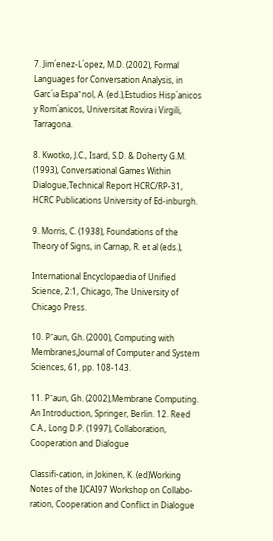7. Jim´enez-L´opez, M.D. (2002), Formal Languages for Conversation Analysis, in Garc´ıa Espa˜nol, A. (ed.),Estudios Hisp´anicos y Rom´anicos, Universitat Rovira i Virgili, Tarragona.

8. Kwotko, J.C., Isard, S.D. & Doherty G.M. (1993), Conversational Games Within Dialogue,Technical Report HCRC/RP-31, HCRC Publications University of Ed-inburgh.

9. Morris, C. (1938), Foundations of the Theory of Signs, in Carnap, R. et al (eds.),

International Encyclopaedia of Unified Science, 2:1, Chicago, The University of Chicago Press.

10. P˘aun, Gh. (2000), Computing with Membranes,Journal of Computer and System Sciences, 61, pp. 108-143.

11. P˘aun, Gh. (2002),Membrane Computing. An Introduction, Springer, Berlin. 12. Reed C.A., Long D.P. (1997), Collaboration, Cooperation and Dialogue

Classifi-cation, in Jokinen, K. (ed)Working Notes of the IJCAI97 Workshop on Collabo-ration, Cooperation and Conflict in Dialogue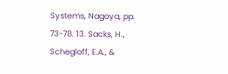Systems, Nagoya, pp. 73-78. 13. Sacks, H., Schegloff, E.A., &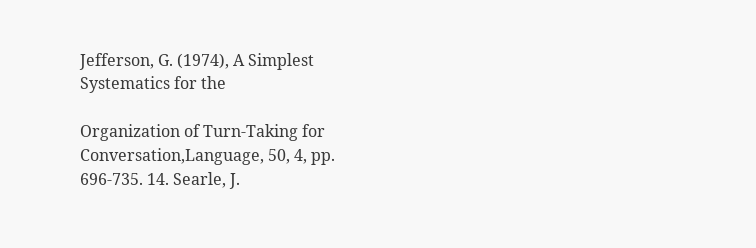Jefferson, G. (1974), A Simplest Systematics for the

Organization of Turn-Taking for Conversation,Language, 50, 4, pp. 696-735. 14. Searle, J.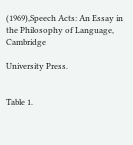(1969),Speech Acts: An Essay in the Philosophy of Language, Cambridge

University Press.


Table 1.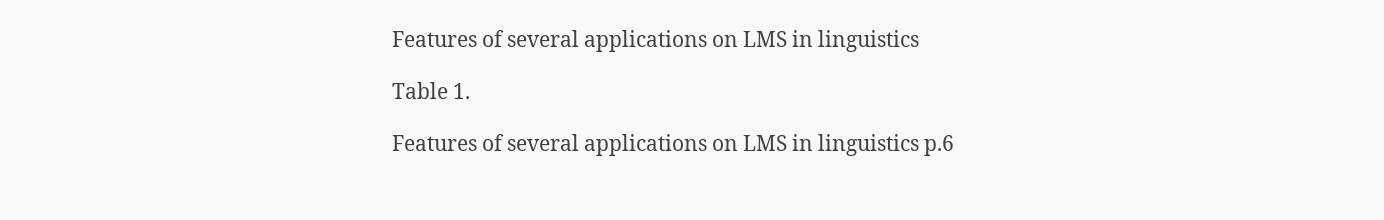Features of several applications on LMS in linguistics

Table 1.

Features of several applications on LMS in linguistics p.6